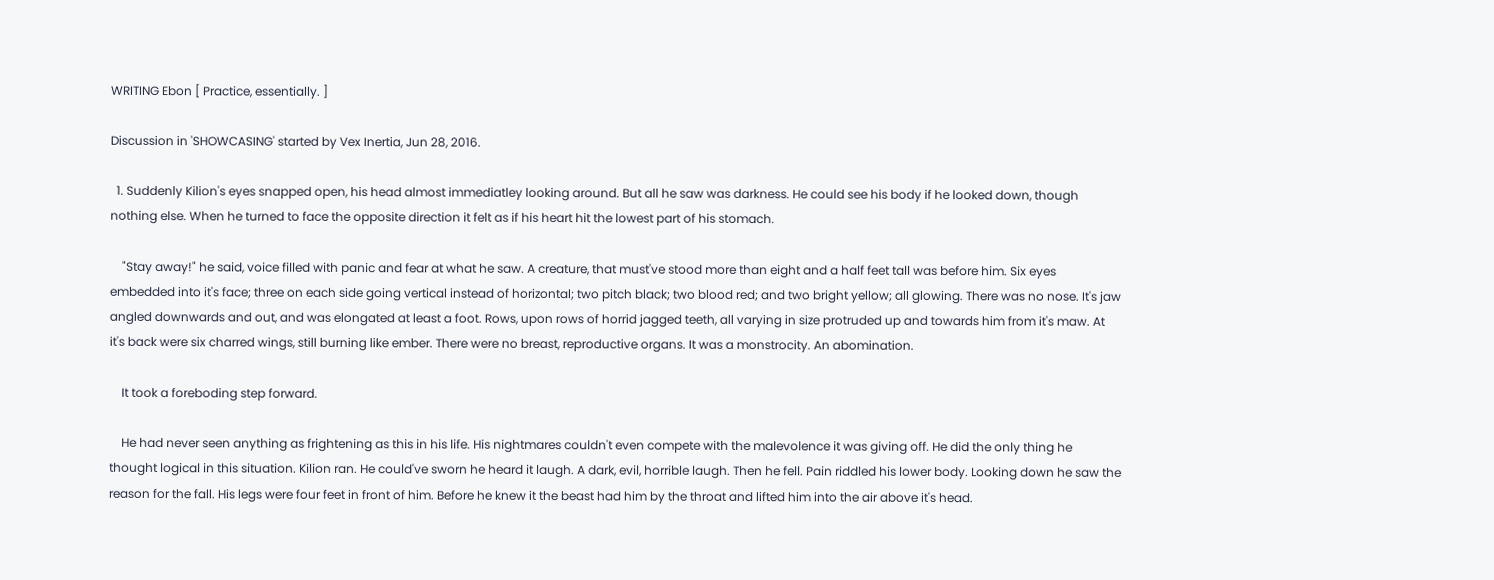WRITING Ebon [ Practice, essentially. ]

Discussion in 'SHOWCASING' started by Vex Inertia, Jun 28, 2016.

  1. Suddenly Kilion's eyes snapped open, his head almost immediatley looking around. But all he saw was darkness. He could see his body if he looked down, though nothing else. When he turned to face the opposite direction it felt as if his heart hit the lowest part of his stomach.

    "Stay away!" he said, voice filled with panic and fear at what he saw. A creature, that must've stood more than eight and a half feet tall was before him. Six eyes embedded into it's face; three on each side going vertical instead of horizontal; two pitch black; two blood red; and two bright yellow; all glowing. There was no nose. It's jaw angled downwards and out, and was elongated at least a foot. Rows, upon rows of horrid jagged teeth, all varying in size protruded up and towards him from it's maw. At it's back were six charred wings, still burning like ember. There were no breast, reproductive organs. It was a monstrocity. An abomination.

    It took a foreboding step forward.

    He had never seen anything as frightening as this in his life. His nightmares couldn't even compete with the malevolence it was giving off. He did the only thing he thought logical in this situation. Kilion ran. He could've sworn he heard it laugh. A dark, evil, horrible laugh. Then he fell. Pain riddled his lower body. Looking down he saw the reason for the fall. His legs were four feet in front of him. Before he knew it the beast had him by the throat and lifted him into the air above it's head.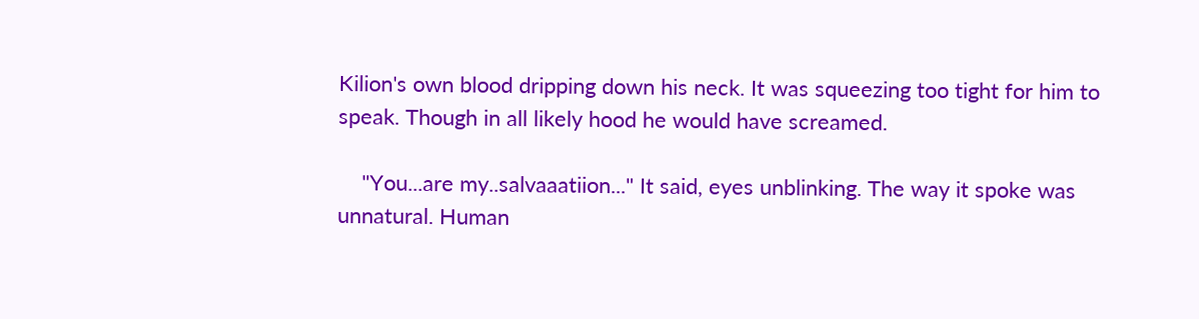Kilion's own blood dripping down his neck. It was squeezing too tight for him to speak. Though in all likely hood he would have screamed.

    "You...are my..salvaaatiion..." It said, eyes unblinking. The way it spoke was unnatural. Human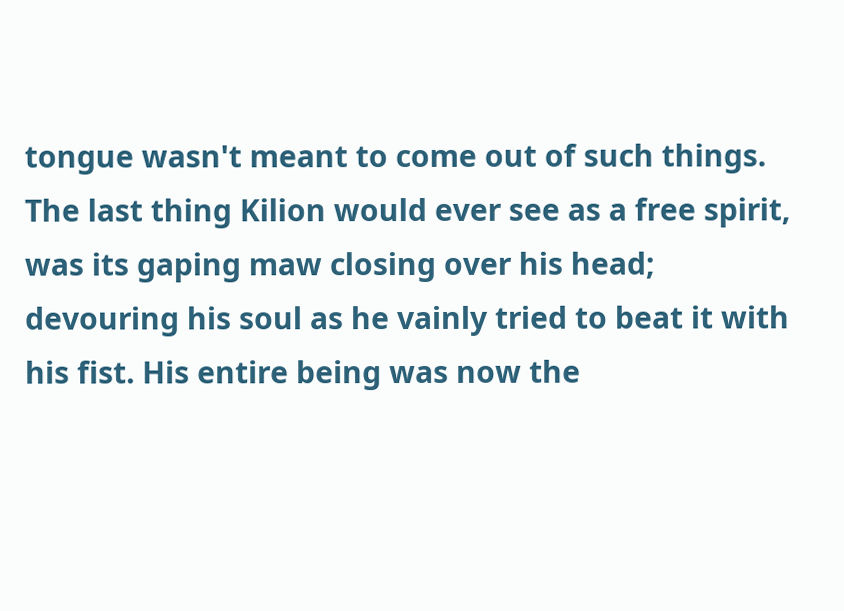tongue wasn't meant to come out of such things. The last thing Kilion would ever see as a free spirit, was its gaping maw closing over his head; devouring his soul as he vainly tried to beat it with his fist. His entire being was now the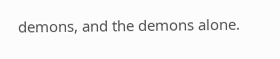demons, and the demons alone.